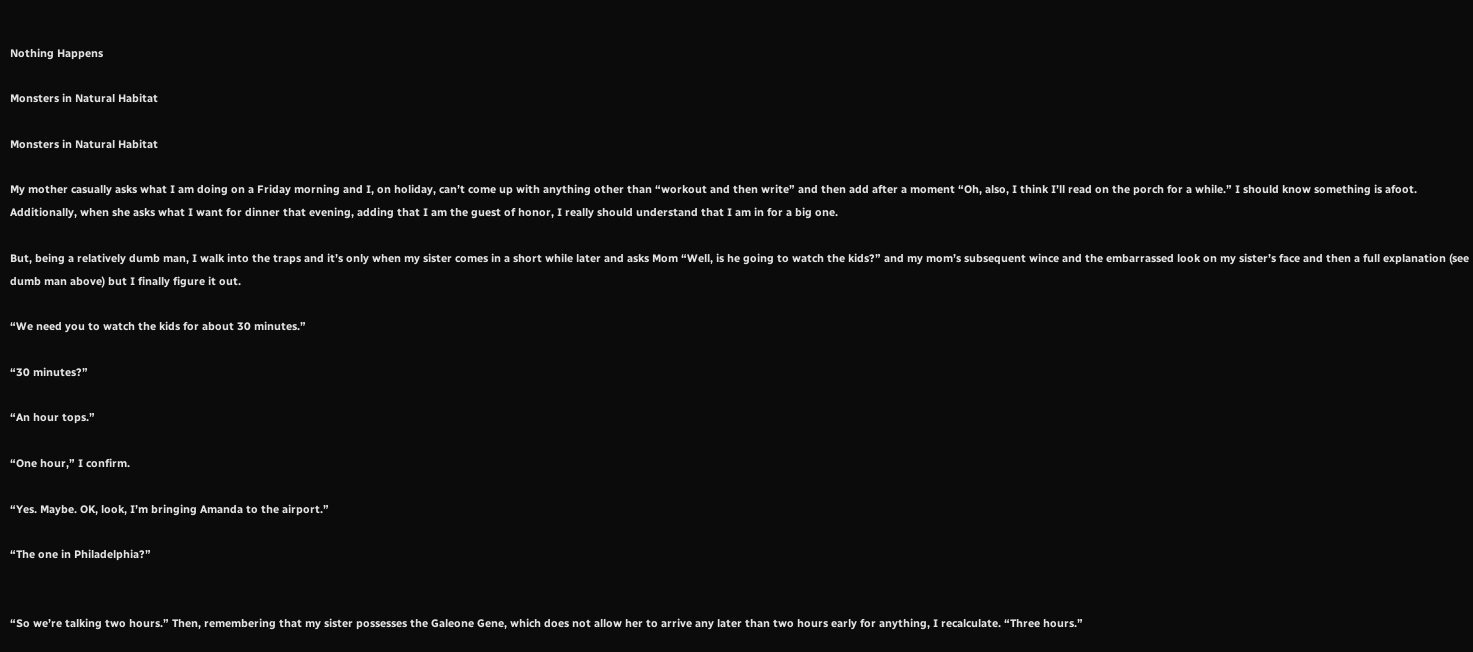Nothing Happens

Monsters in Natural Habitat

Monsters in Natural Habitat

My mother casually asks what I am doing on a Friday morning and I, on holiday, can’t come up with anything other than “workout and then write” and then add after a moment “Oh, also, I think I’ll read on the porch for a while.” I should know something is afoot. Additionally, when she asks what I want for dinner that evening, adding that I am the guest of honor, I really should understand that I am in for a big one.

But, being a relatively dumb man, I walk into the traps and it’s only when my sister comes in a short while later and asks Mom “Well, is he going to watch the kids?” and my mom’s subsequent wince and the embarrassed look on my sister’s face and then a full explanation (see dumb man above) but I finally figure it out.

“We need you to watch the kids for about 30 minutes.”

“30 minutes?”

“An hour tops.”

“One hour,” I confirm.

“Yes. Maybe. OK, look, I’m bringing Amanda to the airport.”

“The one in Philadelphia?”


“So we’re talking two hours.” Then, remembering that my sister possesses the Galeone Gene, which does not allow her to arrive any later than two hours early for anything, I recalculate. “Three hours.”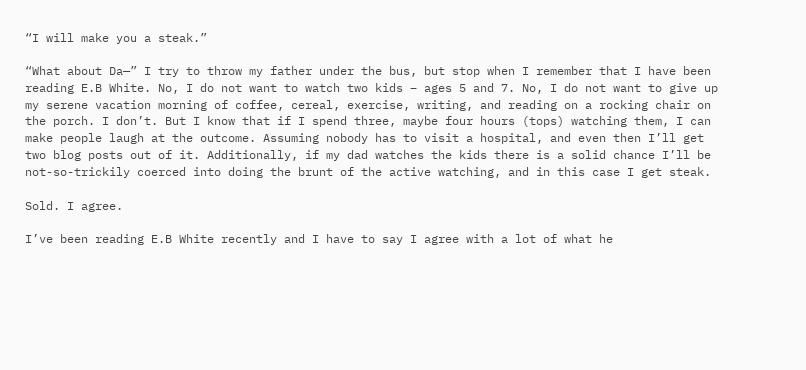“I will make you a steak.”

“What about Da—” I try to throw my father under the bus, but stop when I remember that I have been reading E.B White. No, I do not want to watch two kids – ages 5 and 7. No, I do not want to give up my serene vacation morning of coffee, cereal, exercise, writing, and reading on a rocking chair on the porch. I don’t. But I know that if I spend three, maybe four hours (tops) watching them, I can make people laugh at the outcome. Assuming nobody has to visit a hospital, and even then I’ll get two blog posts out of it. Additionally, if my dad watches the kids there is a solid chance I’ll be not-so-trickily coerced into doing the brunt of the active watching, and in this case I get steak.

Sold. I agree.

I’ve been reading E.B White recently and I have to say I agree with a lot of what he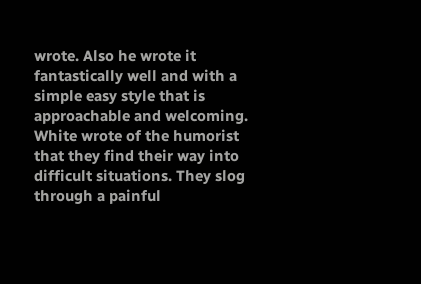wrote. Also he wrote it fantastically well and with a simple easy style that is approachable and welcoming. White wrote of the humorist that they find their way into difficult situations. They slog through a painful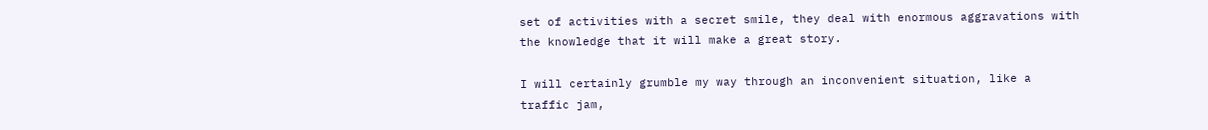set of activities with a secret smile, they deal with enormous aggravations with the knowledge that it will make a great story.

I will certainly grumble my way through an inconvenient situation, like a traffic jam,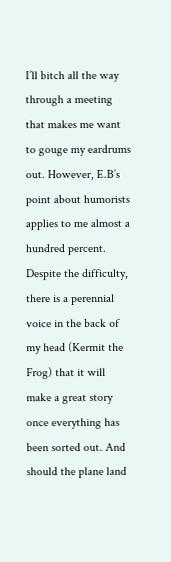I’ll bitch all the way through a meeting that makes me want to gouge my eardrums out. However, E.B’s point about humorists applies to me almost a hundred percent. Despite the difficulty, there is a perennial voice in the back of my head (Kermit the Frog) that it will make a great story once everything has been sorted out. And should the plane land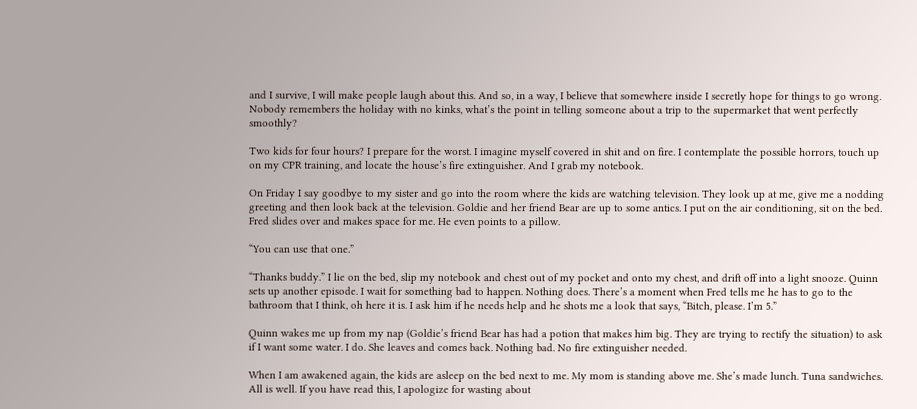and I survive, I will make people laugh about this. And so, in a way, I believe that somewhere inside I secretly hope for things to go wrong. Nobody remembers the holiday with no kinks, what’s the point in telling someone about a trip to the supermarket that went perfectly smoothly?

Two kids for four hours? I prepare for the worst. I imagine myself covered in shit and on fire. I contemplate the possible horrors, touch up on my CPR training, and locate the house’s fire extinguisher. And I grab my notebook.

On Friday I say goodbye to my sister and go into the room where the kids are watching television. They look up at me, give me a nodding greeting and then look back at the television. Goldie and her friend Bear are up to some antics. I put on the air conditioning, sit on the bed. Fred slides over and makes space for me. He even points to a pillow.

“You can use that one.”

“Thanks buddy.” I lie on the bed, slip my notebook and chest out of my pocket and onto my chest, and drift off into a light snooze. Quinn sets up another episode. I wait for something bad to happen. Nothing does. There’s a moment when Fred tells me he has to go to the bathroom that I think, oh here it is. I ask him if he needs help and he shots me a look that says, “Bitch, please. I’m 5.”

Quinn wakes me up from my nap (Goldie’s friend Bear has had a potion that makes him big. They are trying to rectify the situation) to ask if I want some water. I do. She leaves and comes back. Nothing bad. No fire extinguisher needed.

When I am awakened again, the kids are asleep on the bed next to me. My mom is standing above me. She’s made lunch. Tuna sandwiches. All is well. If you have read this, I apologize for wasting about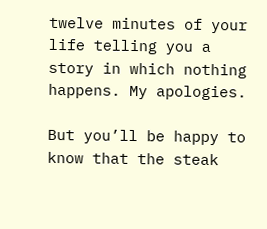twelve minutes of your life telling you a story in which nothing happens. My apologies.

But you’ll be happy to know that the steak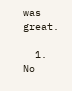was great.

  1. No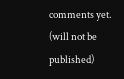comments yet.
(will not be published)